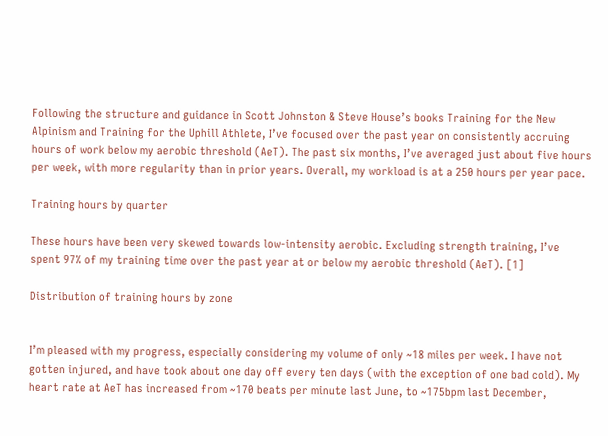Following the structure and guidance in Scott Johnston & Steve House’s books Training for the New Alpinism and Training for the Uphill Athlete, I’ve focused over the past year on consistently accruing hours of work below my aerobic threshold (AeT). The past six months, I’ve averaged just about five hours per week, with more regularity than in prior years. Overall, my workload is at a 250 hours per year pace.

Training hours by quarter

These hours have been very skewed towards low-intensity aerobic. Excluding strength training, I’ve spent 97% of my training time over the past year at or below my aerobic threshold (AeT). [1]

Distribution of training hours by zone


I’m pleased with my progress, especially considering my volume of only ~18 miles per week. I have not gotten injured, and have took about one day off every ten days (with the exception of one bad cold). My heart rate at AeT has increased from ~170 beats per minute last June, to ~175bpm last December,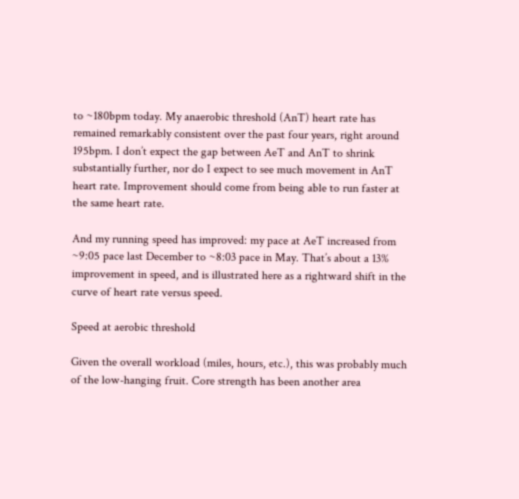to ~180bpm today. My anaerobic threshold (AnT) heart rate has remained remarkably consistent over the past four years, right around 195bpm. I don’t expect the gap between AeT and AnT to shrink substantially further, nor do I expect to see much movement in AnT heart rate. Improvement should come from being able to run faster at the same heart rate.

And my running speed has improved: my pace at AeT increased from ~9:05 pace last December to ~8:03 pace in May. That’s about a 13% improvement in speed, and is illustrated here as a rightward shift in the curve of heart rate versus speed.

Speed at aerobic threshold

Given the overall workload (miles, hours, etc.), this was probably much of the low-hanging fruit. Core strength has been another area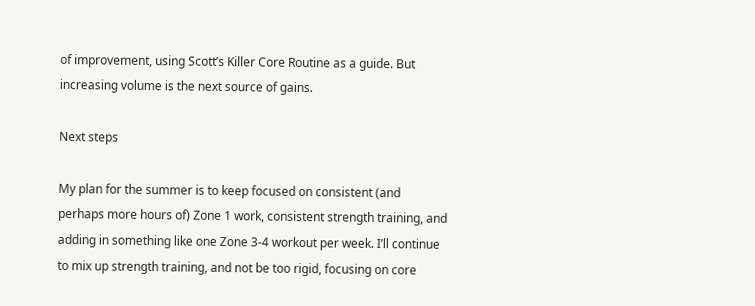of improvement, using Scott’s Killer Core Routine as a guide. But increasing volume is the next source of gains.

Next steps

My plan for the summer is to keep focused on consistent (and perhaps more hours of) Zone 1 work, consistent strength training, and adding in something like one Zone 3-4 workout per week. I’ll continue to mix up strength training, and not be too rigid, focusing on core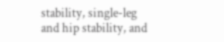stability, single-leg and hip stability, and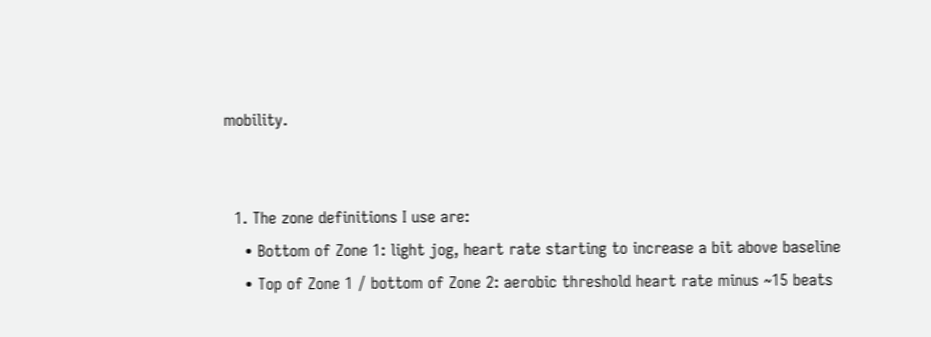mobility.


  1. The zone definitions I use are:
    • Bottom of Zone 1: light jog, heart rate starting to increase a bit above baseline
    • Top of Zone 1 / bottom of Zone 2: aerobic threshold heart rate minus ~15 beats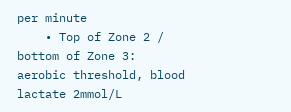per minute
    • Top of Zone 2 / bottom of Zone 3: aerobic threshold, blood lactate 2mmol/L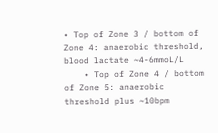• Top of Zone 3 / bottom of Zone 4: anaerobic threshold, blood lactate ~4-6mmoL/L
    • Top of Zone 4 / bottom of Zone 5: anaerobic threshold plus ~10bpm